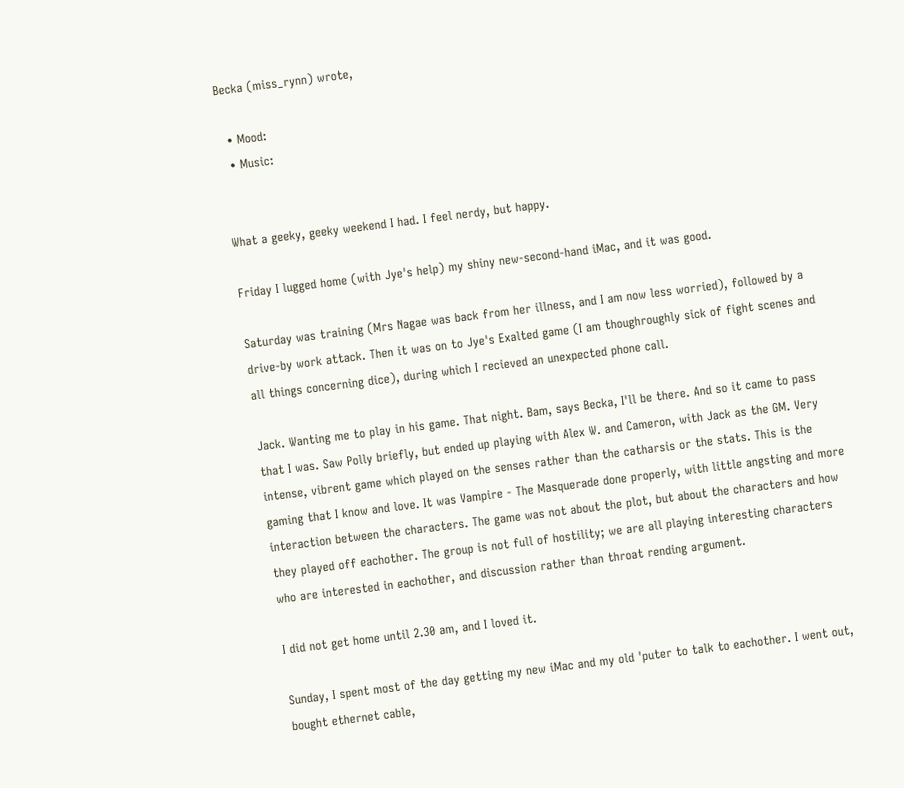Becka (miss_rynn) wrote,

  • Mood:
  • Music:


What a geeky, geeky weekend I had. I feel nerdy, but happy.

Friday I lugged home (with Jye's help) my shiny new-second-hand iMac, and it was good.

Saturday was training (Mrs Nagae was back from her illness, and I am now less worried), followed by a drive-by work attack. Then it was on to Jye's Exalted game (I am thoughroughly sick of fight scenes and all things concerning dice), during which I recieved an unexpected phone call.

Jack. Wanting me to play in his game. That night. Bam, says Becka, I'll be there. And so it came to pass that I was. Saw Polly briefly, but ended up playing with Alex W. and Cameron, with Jack as the GM. Very intense, vibrent game which played on the senses rather than the catharsis or the stats. This is the gaming that I know and love. It was Vampire - The Masquerade done properly, with little angsting and more interaction between the characters. The game was not about the plot, but about the characters and how they played off eachother. The group is not full of hostility; we are all playing interesting characters who are interested in eachother, and discussion rather than throat rending argument.

I did not get home until 2.30 am, and I loved it.

Sunday, I spent most of the day getting my new iMac and my old 'puter to talk to eachother. I went out, bought ethernet cable,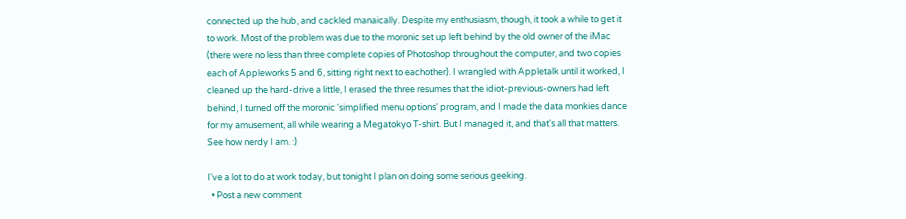connected up the hub, and cackled manaically. Despite my enthusiasm, though, it took a while to get it to work. Most of the problem was due to the moronic set up left behind by the old owner of the iMac (there were no less than three complete copies of Photoshop throughout the computer, and two copies each of Appleworks 5 and 6, sitting right next to eachother). I wrangled with Appletalk until it worked, I cleaned up the hard-drive a little, I erased the three resumes that the idiot-previous-owners had left behind, I turned off the moronic 'simplified menu options' program, and I made the data monkies dance for my amusement, all while wearing a Megatokyo T-shirt. But I managed it, and that's all that matters. See how nerdy I am. :)

I've a lot to do at work today, but tonight I plan on doing some serious geeking.
  • Post a new comment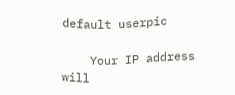default userpic

    Your IP address will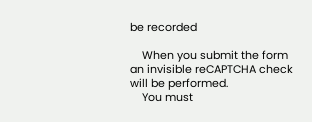be recorded

    When you submit the form an invisible reCAPTCHA check will be performed.
    You must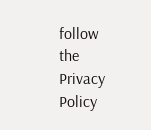follow the Privacy Policy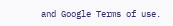and Google Terms of use.